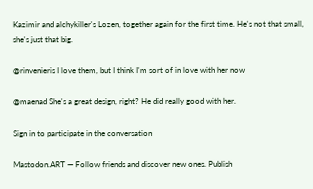Kazimir and alchykiller's Lozen, together again for the first time. He's not that small, she's just that big.

@rinvenieris I love them, but I think I'm sort of in love with her now

@maenad She's a great design, right? He did really good with her.

Sign in to participate in the conversation

Mastodon.ART — Follow friends and discover new ones. Publish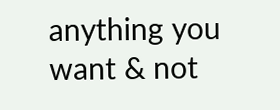anything you want & not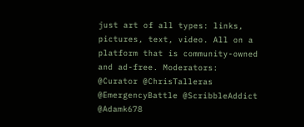just art of all types: links, pictures, text, video. All on a platform that is community-owned and ad-free. Moderators: @Curator @ChrisTalleras @EmergencyBattle @ScribbleAddict @Adamk678